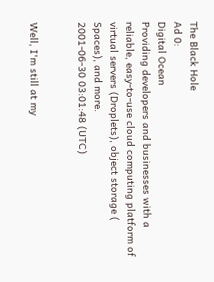The Black Hole
Ad 0:
Digital Ocean
Providing developers and businesses with a reliable, easy-to-use cloud computing platform of virtual servers (Droplets), object storage ( Spaces), and more.
2001-06-30 03:01:48 (UTC)


Well, I'm still at my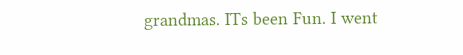grandmas. ITs been Fun. I went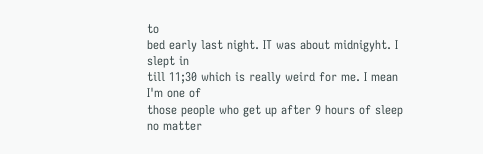to
bed early last night. IT was about midnigyht. I slept in
till 11;30 which is really weird for me. I mean I'm one of
those people who get up after 9 hours of sleep no matter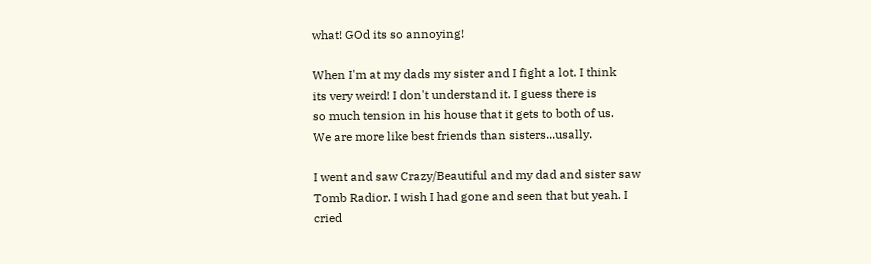what! GOd its so annoying!

When I'm at my dads my sister and I fight a lot. I think
its very weird! I don't understand it. I guess there is
so much tension in his house that it gets to both of us.
We are more like best friends than sisters...usally.

I went and saw Crazy/Beautiful and my dad and sister saw
Tomb Radior. I wish I had gone and seen that but yeah. I
cried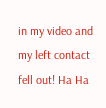in my video and my left contact fell out! Ha Ha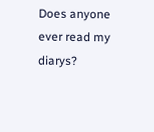Does anyone ever read my diarys?